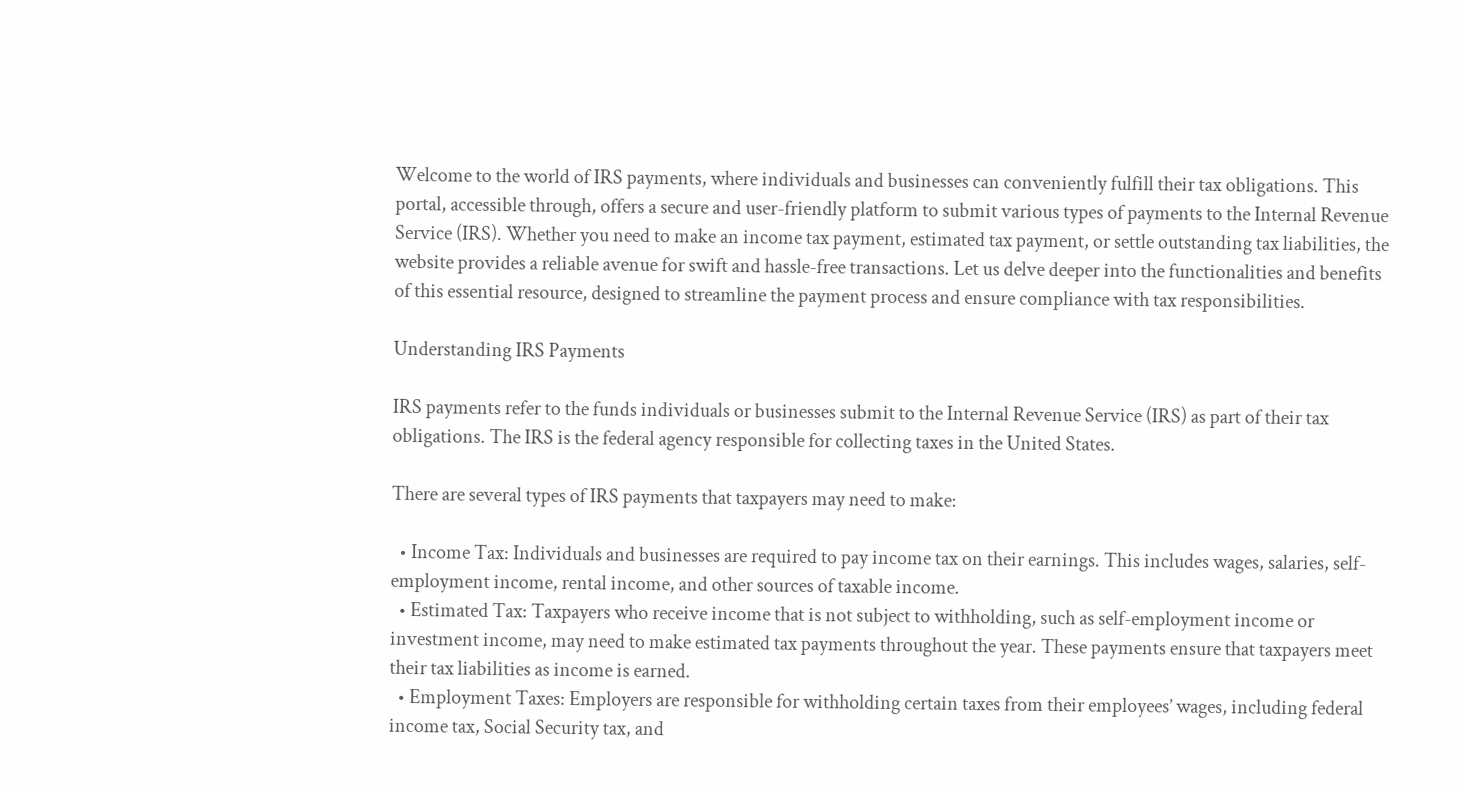Welcome to the world of IRS payments, where individuals and businesses can conveniently fulfill their tax obligations. This portal, accessible through, offers a secure and user-friendly platform to submit various types of payments to the Internal Revenue Service (IRS). Whether you need to make an income tax payment, estimated tax payment, or settle outstanding tax liabilities, the website provides a reliable avenue for swift and hassle-free transactions. Let us delve deeper into the functionalities and benefits of this essential resource, designed to streamline the payment process and ensure compliance with tax responsibilities.

Understanding IRS Payments

IRS payments refer to the funds individuals or businesses submit to the Internal Revenue Service (IRS) as part of their tax obligations. The IRS is the federal agency responsible for collecting taxes in the United States.

There are several types of IRS payments that taxpayers may need to make:

  • Income Tax: Individuals and businesses are required to pay income tax on their earnings. This includes wages, salaries, self-employment income, rental income, and other sources of taxable income.
  • Estimated Tax: Taxpayers who receive income that is not subject to withholding, such as self-employment income or investment income, may need to make estimated tax payments throughout the year. These payments ensure that taxpayers meet their tax liabilities as income is earned.
  • Employment Taxes: Employers are responsible for withholding certain taxes from their employees’ wages, including federal income tax, Social Security tax, and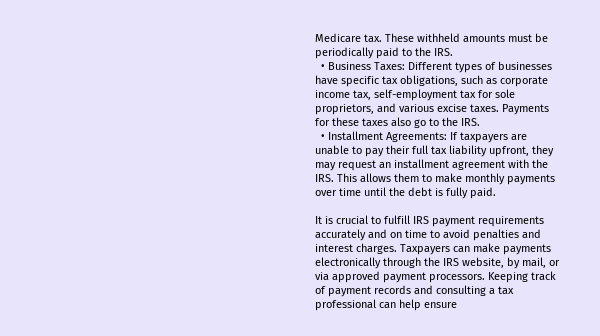Medicare tax. These withheld amounts must be periodically paid to the IRS.
  • Business Taxes: Different types of businesses have specific tax obligations, such as corporate income tax, self-employment tax for sole proprietors, and various excise taxes. Payments for these taxes also go to the IRS.
  • Installment Agreements: If taxpayers are unable to pay their full tax liability upfront, they may request an installment agreement with the IRS. This allows them to make monthly payments over time until the debt is fully paid.

It is crucial to fulfill IRS payment requirements accurately and on time to avoid penalties and interest charges. Taxpayers can make payments electronically through the IRS website, by mail, or via approved payment processors. Keeping track of payment records and consulting a tax professional can help ensure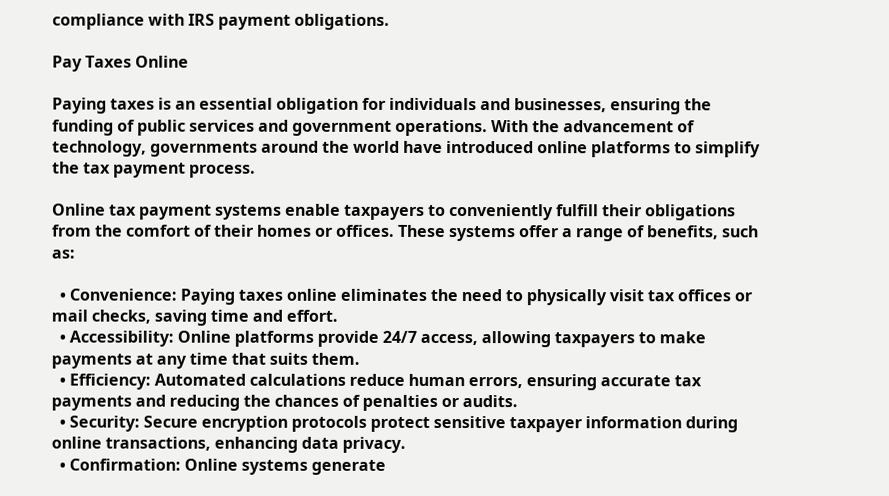compliance with IRS payment obligations.

Pay Taxes Online

Paying taxes is an essential obligation for individuals and businesses, ensuring the funding of public services and government operations. With the advancement of technology, governments around the world have introduced online platforms to simplify the tax payment process.

Online tax payment systems enable taxpayers to conveniently fulfill their obligations from the comfort of their homes or offices. These systems offer a range of benefits, such as:

  • Convenience: Paying taxes online eliminates the need to physically visit tax offices or mail checks, saving time and effort.
  • Accessibility: Online platforms provide 24/7 access, allowing taxpayers to make payments at any time that suits them.
  • Efficiency: Automated calculations reduce human errors, ensuring accurate tax payments and reducing the chances of penalties or audits.
  • Security: Secure encryption protocols protect sensitive taxpayer information during online transactions, enhancing data privacy.
  • Confirmation: Online systems generate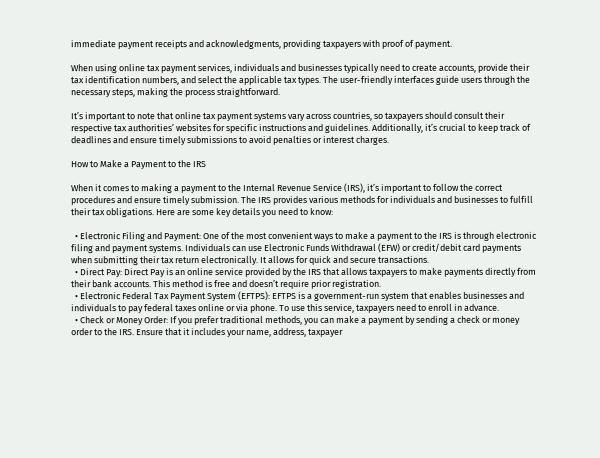immediate payment receipts and acknowledgments, providing taxpayers with proof of payment.

When using online tax payment services, individuals and businesses typically need to create accounts, provide their tax identification numbers, and select the applicable tax types. The user-friendly interfaces guide users through the necessary steps, making the process straightforward.

It’s important to note that online tax payment systems vary across countries, so taxpayers should consult their respective tax authorities’ websites for specific instructions and guidelines. Additionally, it’s crucial to keep track of deadlines and ensure timely submissions to avoid penalties or interest charges.

How to Make a Payment to the IRS

When it comes to making a payment to the Internal Revenue Service (IRS), it’s important to follow the correct procedures and ensure timely submission. The IRS provides various methods for individuals and businesses to fulfill their tax obligations. Here are some key details you need to know:

  • Electronic Filing and Payment: One of the most convenient ways to make a payment to the IRS is through electronic filing and payment systems. Individuals can use Electronic Funds Withdrawal (EFW) or credit/debit card payments when submitting their tax return electronically. It allows for quick and secure transactions.
  • Direct Pay: Direct Pay is an online service provided by the IRS that allows taxpayers to make payments directly from their bank accounts. This method is free and doesn’t require prior registration.
  • Electronic Federal Tax Payment System (EFTPS): EFTPS is a government-run system that enables businesses and individuals to pay federal taxes online or via phone. To use this service, taxpayers need to enroll in advance.
  • Check or Money Order: If you prefer traditional methods, you can make a payment by sending a check or money order to the IRS. Ensure that it includes your name, address, taxpayer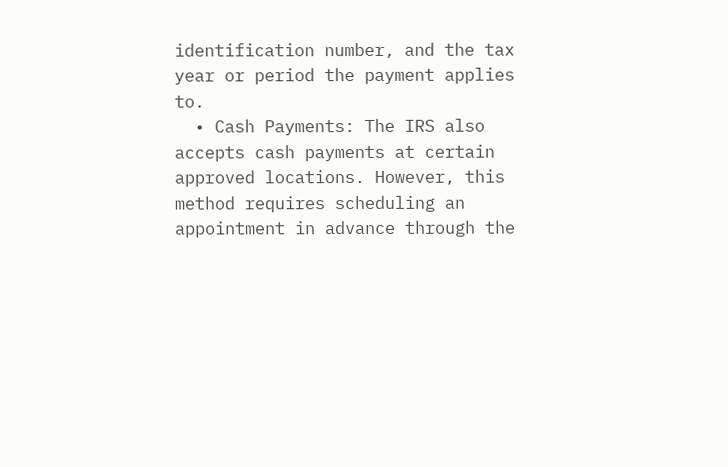identification number, and the tax year or period the payment applies to.
  • Cash Payments: The IRS also accepts cash payments at certain approved locations. However, this method requires scheduling an appointment in advance through the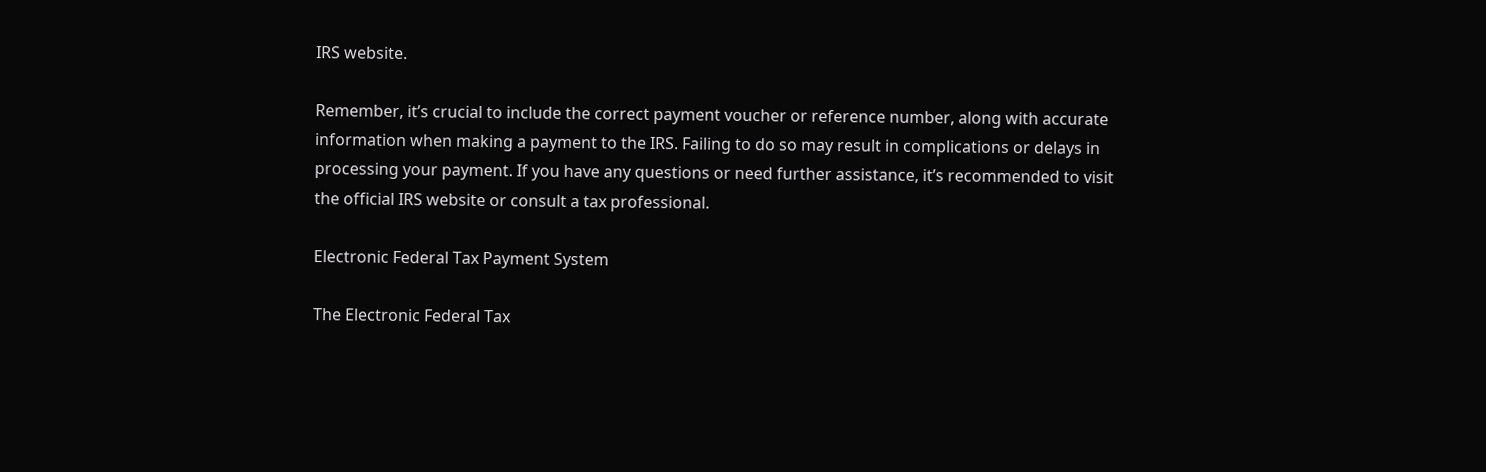IRS website.

Remember, it’s crucial to include the correct payment voucher or reference number, along with accurate information when making a payment to the IRS. Failing to do so may result in complications or delays in processing your payment. If you have any questions or need further assistance, it’s recommended to visit the official IRS website or consult a tax professional.

Electronic Federal Tax Payment System

The Electronic Federal Tax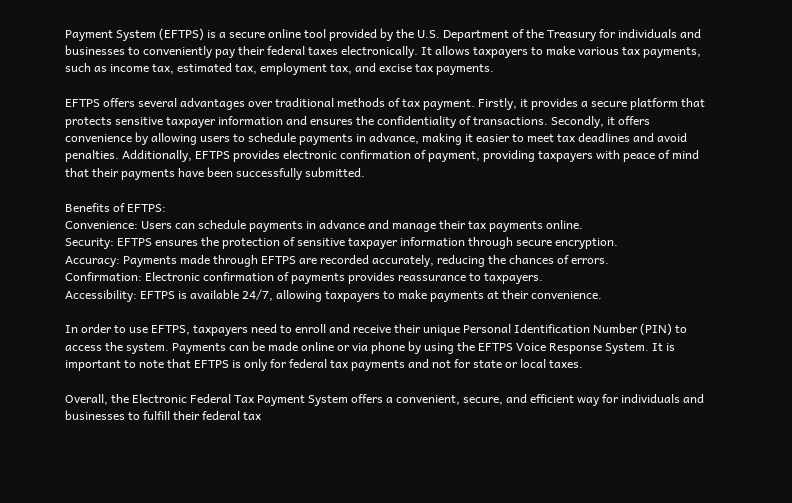Payment System (EFTPS) is a secure online tool provided by the U.S. Department of the Treasury for individuals and businesses to conveniently pay their federal taxes electronically. It allows taxpayers to make various tax payments, such as income tax, estimated tax, employment tax, and excise tax payments.

EFTPS offers several advantages over traditional methods of tax payment. Firstly, it provides a secure platform that protects sensitive taxpayer information and ensures the confidentiality of transactions. Secondly, it offers convenience by allowing users to schedule payments in advance, making it easier to meet tax deadlines and avoid penalties. Additionally, EFTPS provides electronic confirmation of payment, providing taxpayers with peace of mind that their payments have been successfully submitted.

Benefits of EFTPS:
Convenience: Users can schedule payments in advance and manage their tax payments online.
Security: EFTPS ensures the protection of sensitive taxpayer information through secure encryption.
Accuracy: Payments made through EFTPS are recorded accurately, reducing the chances of errors.
Confirmation: Electronic confirmation of payments provides reassurance to taxpayers.
Accessibility: EFTPS is available 24/7, allowing taxpayers to make payments at their convenience.

In order to use EFTPS, taxpayers need to enroll and receive their unique Personal Identification Number (PIN) to access the system. Payments can be made online or via phone by using the EFTPS Voice Response System. It is important to note that EFTPS is only for federal tax payments and not for state or local taxes.

Overall, the Electronic Federal Tax Payment System offers a convenient, secure, and efficient way for individuals and businesses to fulfill their federal tax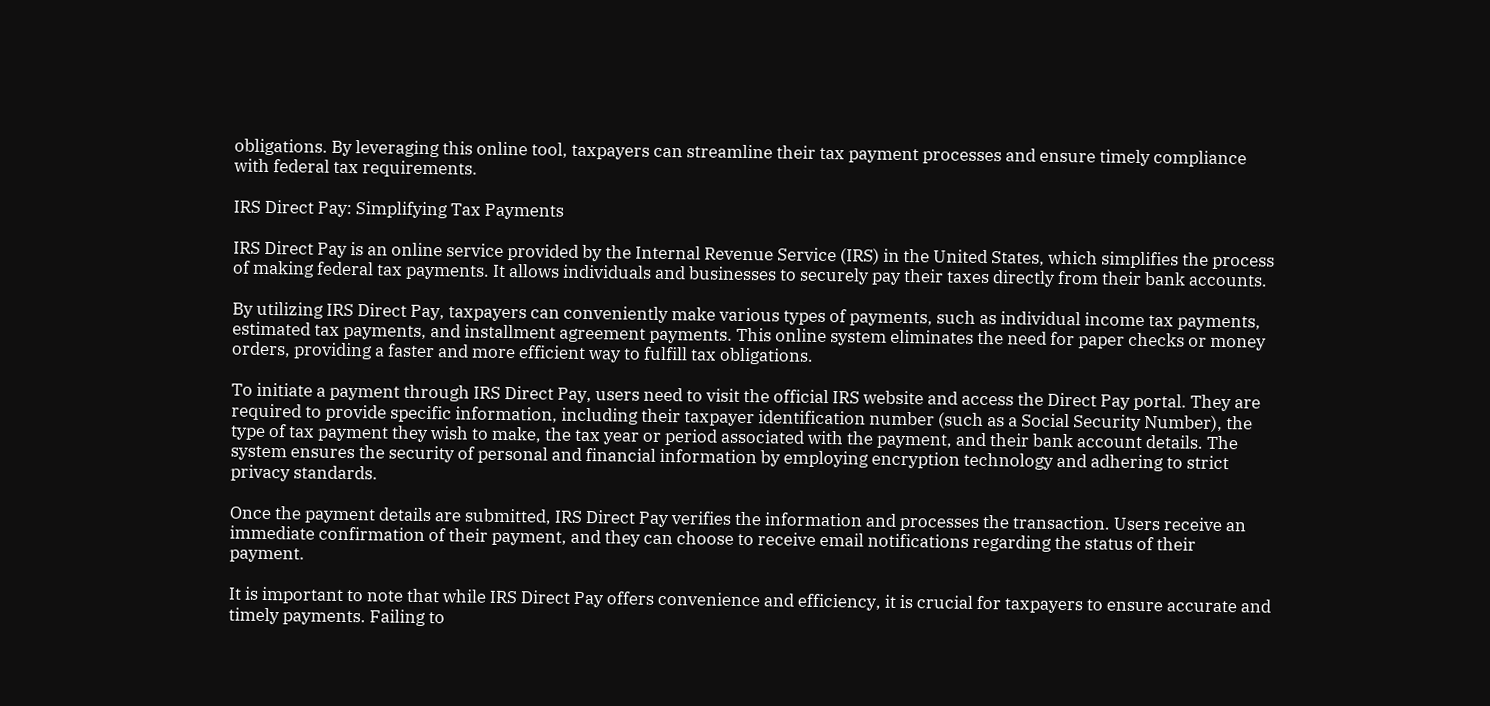obligations. By leveraging this online tool, taxpayers can streamline their tax payment processes and ensure timely compliance with federal tax requirements.

IRS Direct Pay: Simplifying Tax Payments

IRS Direct Pay is an online service provided by the Internal Revenue Service (IRS) in the United States, which simplifies the process of making federal tax payments. It allows individuals and businesses to securely pay their taxes directly from their bank accounts.

By utilizing IRS Direct Pay, taxpayers can conveniently make various types of payments, such as individual income tax payments, estimated tax payments, and installment agreement payments. This online system eliminates the need for paper checks or money orders, providing a faster and more efficient way to fulfill tax obligations.

To initiate a payment through IRS Direct Pay, users need to visit the official IRS website and access the Direct Pay portal. They are required to provide specific information, including their taxpayer identification number (such as a Social Security Number), the type of tax payment they wish to make, the tax year or period associated with the payment, and their bank account details. The system ensures the security of personal and financial information by employing encryption technology and adhering to strict privacy standards.

Once the payment details are submitted, IRS Direct Pay verifies the information and processes the transaction. Users receive an immediate confirmation of their payment, and they can choose to receive email notifications regarding the status of their payment.

It is important to note that while IRS Direct Pay offers convenience and efficiency, it is crucial for taxpayers to ensure accurate and timely payments. Failing to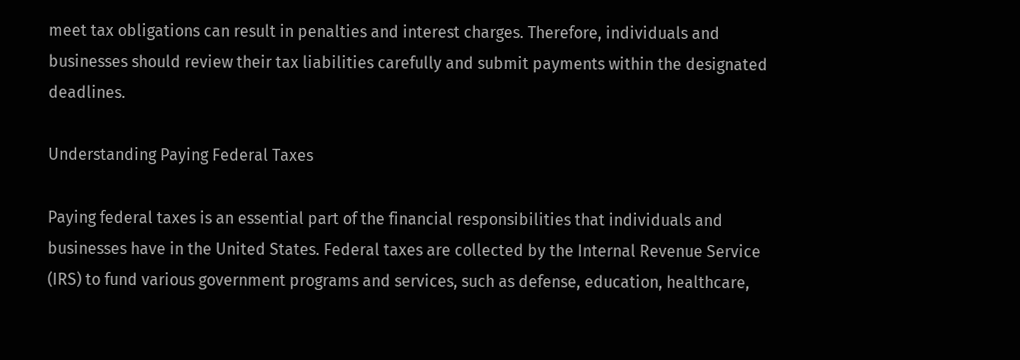meet tax obligations can result in penalties and interest charges. Therefore, individuals and businesses should review their tax liabilities carefully and submit payments within the designated deadlines.

Understanding Paying Federal Taxes

Paying federal taxes is an essential part of the financial responsibilities that individuals and businesses have in the United States. Federal taxes are collected by the Internal Revenue Service (IRS) to fund various government programs and services, such as defense, education, healthcare,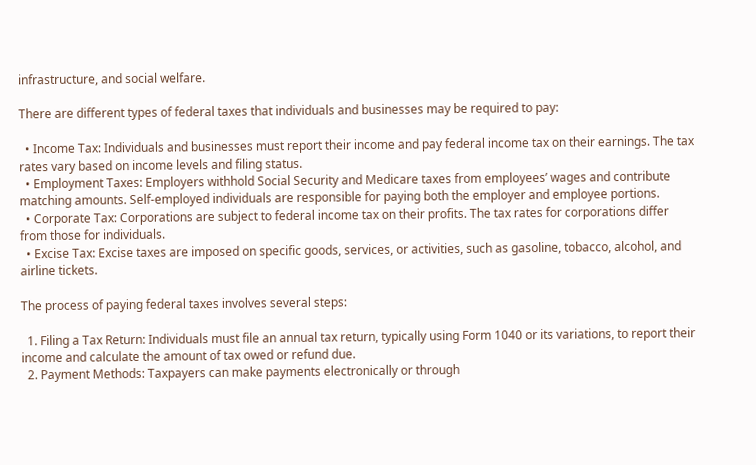infrastructure, and social welfare.

There are different types of federal taxes that individuals and businesses may be required to pay:

  • Income Tax: Individuals and businesses must report their income and pay federal income tax on their earnings. The tax rates vary based on income levels and filing status.
  • Employment Taxes: Employers withhold Social Security and Medicare taxes from employees’ wages and contribute matching amounts. Self-employed individuals are responsible for paying both the employer and employee portions.
  • Corporate Tax: Corporations are subject to federal income tax on their profits. The tax rates for corporations differ from those for individuals.
  • Excise Tax: Excise taxes are imposed on specific goods, services, or activities, such as gasoline, tobacco, alcohol, and airline tickets.

The process of paying federal taxes involves several steps:

  1. Filing a Tax Return: Individuals must file an annual tax return, typically using Form 1040 or its variations, to report their income and calculate the amount of tax owed or refund due.
  2. Payment Methods: Taxpayers can make payments electronically or through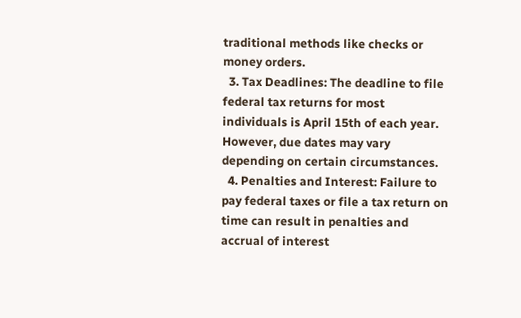traditional methods like checks or money orders.
  3. Tax Deadlines: The deadline to file federal tax returns for most individuals is April 15th of each year. However, due dates may vary depending on certain circumstances.
  4. Penalties and Interest: Failure to pay federal taxes or file a tax return on time can result in penalties and accrual of interest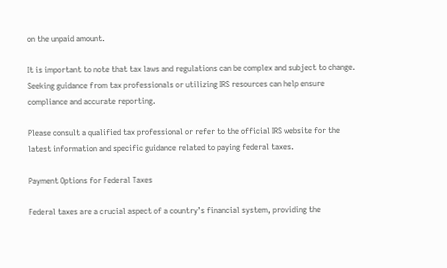on the unpaid amount.

It is important to note that tax laws and regulations can be complex and subject to change. Seeking guidance from tax professionals or utilizing IRS resources can help ensure compliance and accurate reporting.

Please consult a qualified tax professional or refer to the official IRS website for the latest information and specific guidance related to paying federal taxes.

Payment Options for Federal Taxes

Federal taxes are a crucial aspect of a country’s financial system, providing the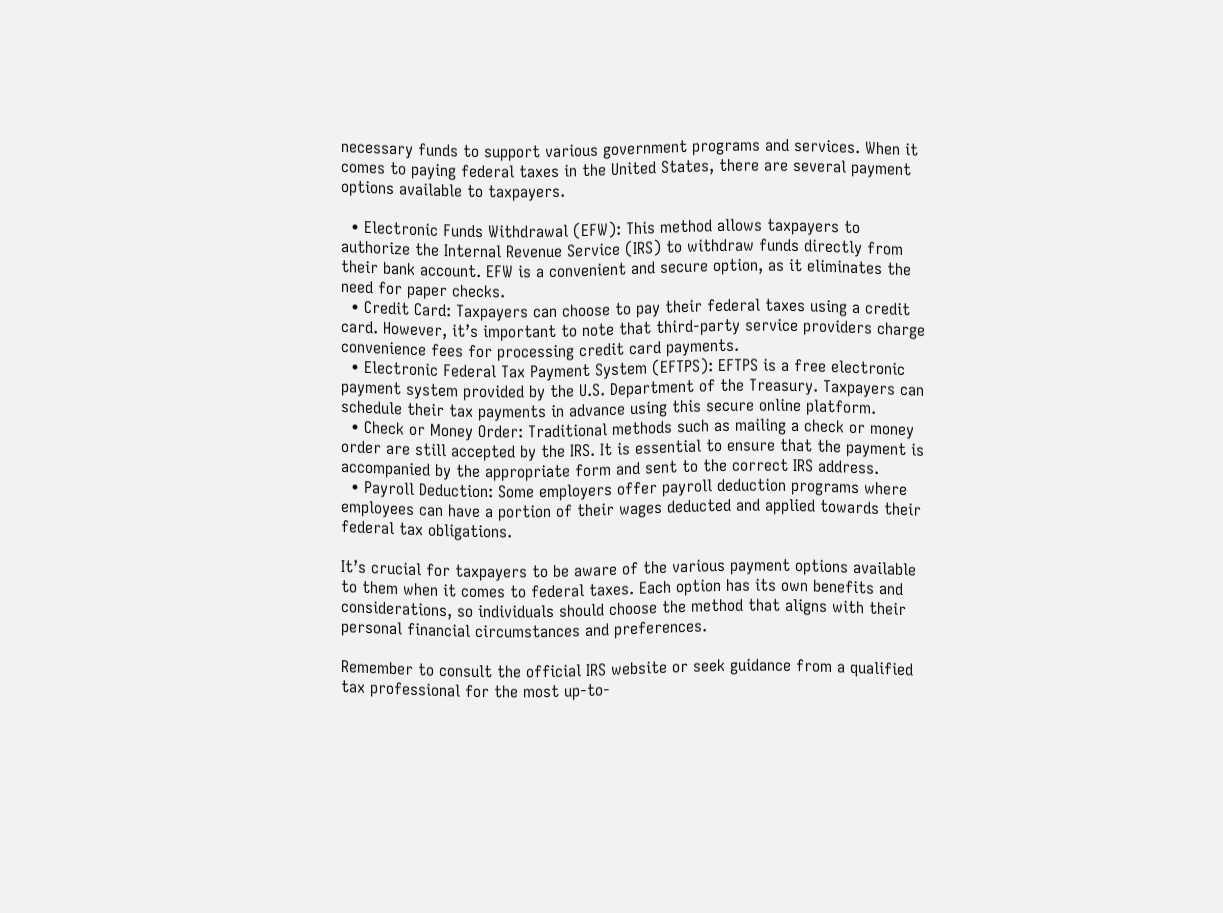necessary funds to support various government programs and services. When it comes to paying federal taxes in the United States, there are several payment options available to taxpayers.

  • Electronic Funds Withdrawal (EFW): This method allows taxpayers to authorize the Internal Revenue Service (IRS) to withdraw funds directly from their bank account. EFW is a convenient and secure option, as it eliminates the need for paper checks.
  • Credit Card: Taxpayers can choose to pay their federal taxes using a credit card. However, it’s important to note that third-party service providers charge convenience fees for processing credit card payments.
  • Electronic Federal Tax Payment System (EFTPS): EFTPS is a free electronic payment system provided by the U.S. Department of the Treasury. Taxpayers can schedule their tax payments in advance using this secure online platform.
  • Check or Money Order: Traditional methods such as mailing a check or money order are still accepted by the IRS. It is essential to ensure that the payment is accompanied by the appropriate form and sent to the correct IRS address.
  • Payroll Deduction: Some employers offer payroll deduction programs where employees can have a portion of their wages deducted and applied towards their federal tax obligations.

It’s crucial for taxpayers to be aware of the various payment options available to them when it comes to federal taxes. Each option has its own benefits and considerations, so individuals should choose the method that aligns with their personal financial circumstances and preferences.

Remember to consult the official IRS website or seek guidance from a qualified tax professional for the most up-to-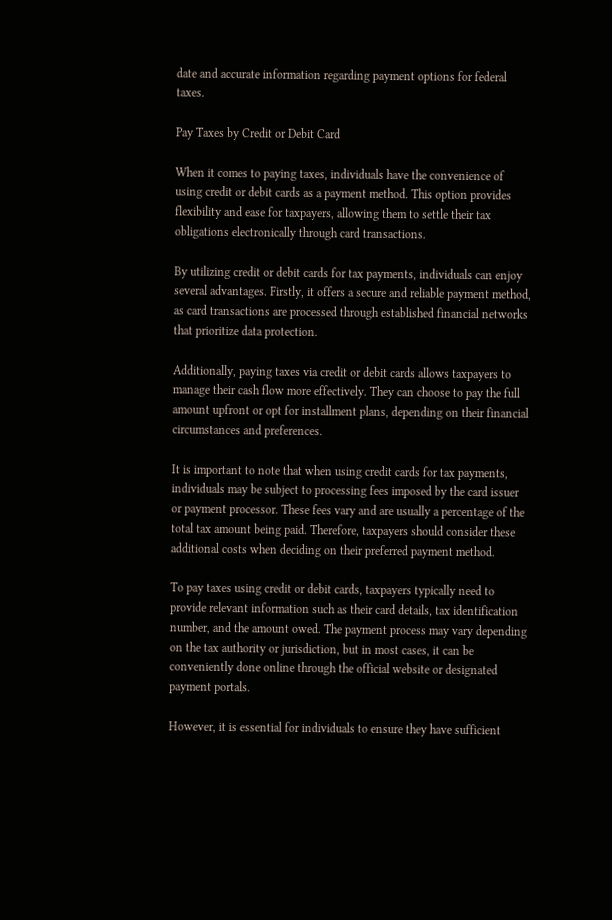date and accurate information regarding payment options for federal taxes.

Pay Taxes by Credit or Debit Card

When it comes to paying taxes, individuals have the convenience of using credit or debit cards as a payment method. This option provides flexibility and ease for taxpayers, allowing them to settle their tax obligations electronically through card transactions.

By utilizing credit or debit cards for tax payments, individuals can enjoy several advantages. Firstly, it offers a secure and reliable payment method, as card transactions are processed through established financial networks that prioritize data protection.

Additionally, paying taxes via credit or debit cards allows taxpayers to manage their cash flow more effectively. They can choose to pay the full amount upfront or opt for installment plans, depending on their financial circumstances and preferences.

It is important to note that when using credit cards for tax payments, individuals may be subject to processing fees imposed by the card issuer or payment processor. These fees vary and are usually a percentage of the total tax amount being paid. Therefore, taxpayers should consider these additional costs when deciding on their preferred payment method.

To pay taxes using credit or debit cards, taxpayers typically need to provide relevant information such as their card details, tax identification number, and the amount owed. The payment process may vary depending on the tax authority or jurisdiction, but in most cases, it can be conveniently done online through the official website or designated payment portals.

However, it is essential for individuals to ensure they have sufficient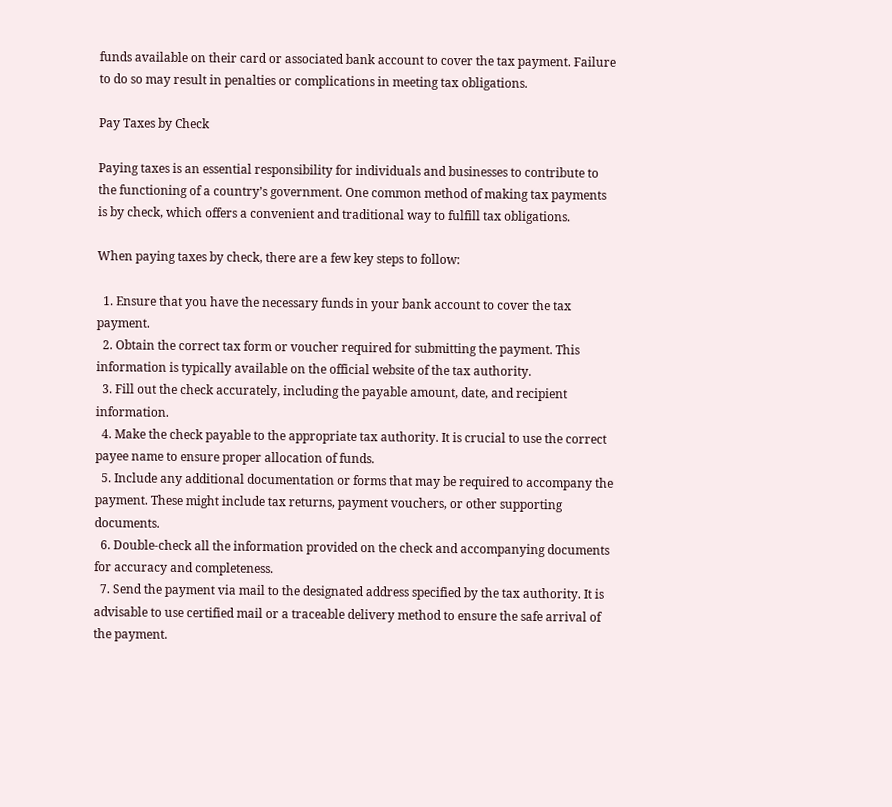funds available on their card or associated bank account to cover the tax payment. Failure to do so may result in penalties or complications in meeting tax obligations.

Pay Taxes by Check

Paying taxes is an essential responsibility for individuals and businesses to contribute to the functioning of a country’s government. One common method of making tax payments is by check, which offers a convenient and traditional way to fulfill tax obligations.

When paying taxes by check, there are a few key steps to follow:

  1. Ensure that you have the necessary funds in your bank account to cover the tax payment.
  2. Obtain the correct tax form or voucher required for submitting the payment. This information is typically available on the official website of the tax authority.
  3. Fill out the check accurately, including the payable amount, date, and recipient information.
  4. Make the check payable to the appropriate tax authority. It is crucial to use the correct payee name to ensure proper allocation of funds.
  5. Include any additional documentation or forms that may be required to accompany the payment. These might include tax returns, payment vouchers, or other supporting documents.
  6. Double-check all the information provided on the check and accompanying documents for accuracy and completeness.
  7. Send the payment via mail to the designated address specified by the tax authority. It is advisable to use certified mail or a traceable delivery method to ensure the safe arrival of the payment.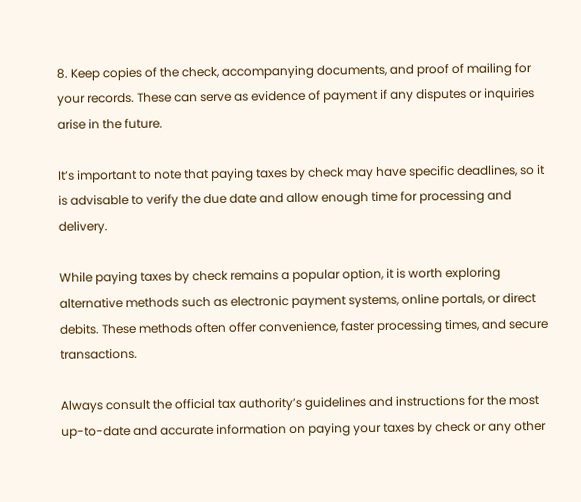8. Keep copies of the check, accompanying documents, and proof of mailing for your records. These can serve as evidence of payment if any disputes or inquiries arise in the future.

It’s important to note that paying taxes by check may have specific deadlines, so it is advisable to verify the due date and allow enough time for processing and delivery.

While paying taxes by check remains a popular option, it is worth exploring alternative methods such as electronic payment systems, online portals, or direct debits. These methods often offer convenience, faster processing times, and secure transactions.

Always consult the official tax authority’s guidelines and instructions for the most up-to-date and accurate information on paying your taxes by check or any other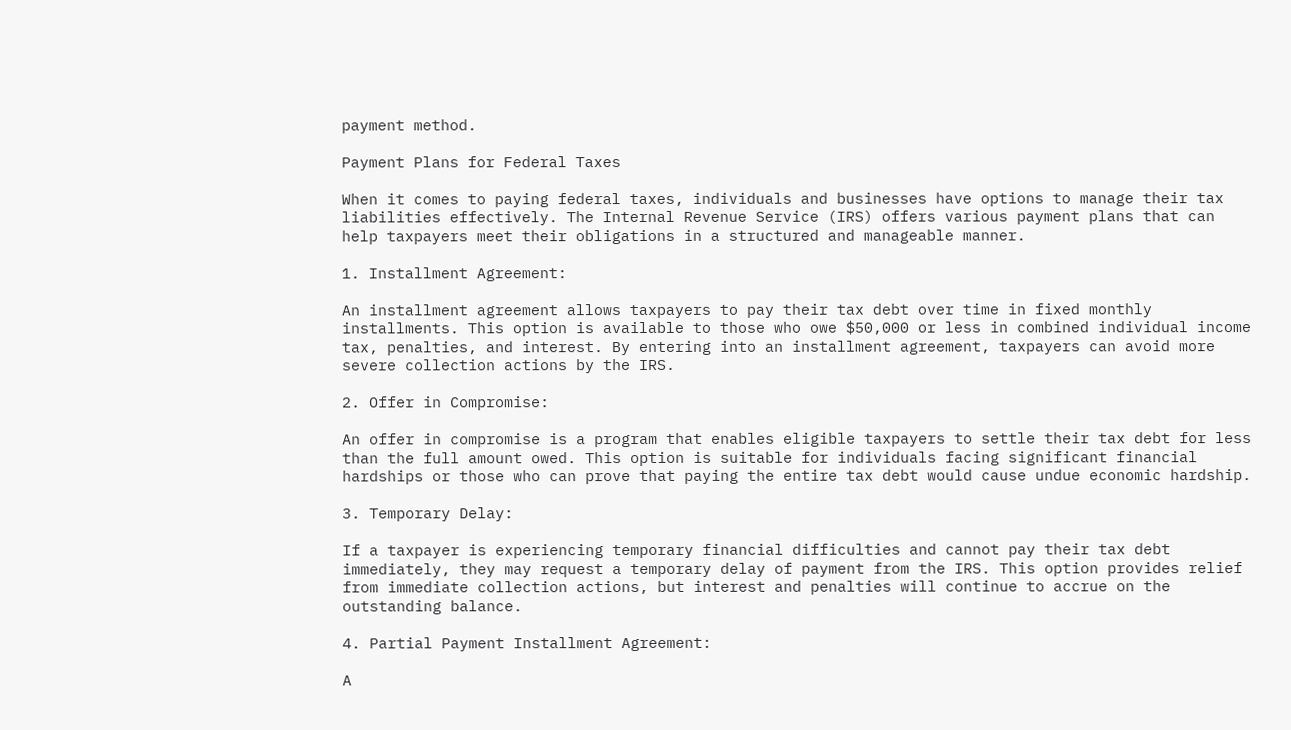payment method.

Payment Plans for Federal Taxes

When it comes to paying federal taxes, individuals and businesses have options to manage their tax liabilities effectively. The Internal Revenue Service (IRS) offers various payment plans that can help taxpayers meet their obligations in a structured and manageable manner.

1. Installment Agreement:

An installment agreement allows taxpayers to pay their tax debt over time in fixed monthly installments. This option is available to those who owe $50,000 or less in combined individual income tax, penalties, and interest. By entering into an installment agreement, taxpayers can avoid more severe collection actions by the IRS.

2. Offer in Compromise:

An offer in compromise is a program that enables eligible taxpayers to settle their tax debt for less than the full amount owed. This option is suitable for individuals facing significant financial hardships or those who can prove that paying the entire tax debt would cause undue economic hardship.

3. Temporary Delay:

If a taxpayer is experiencing temporary financial difficulties and cannot pay their tax debt immediately, they may request a temporary delay of payment from the IRS. This option provides relief from immediate collection actions, but interest and penalties will continue to accrue on the outstanding balance.

4. Partial Payment Installment Agreement:

A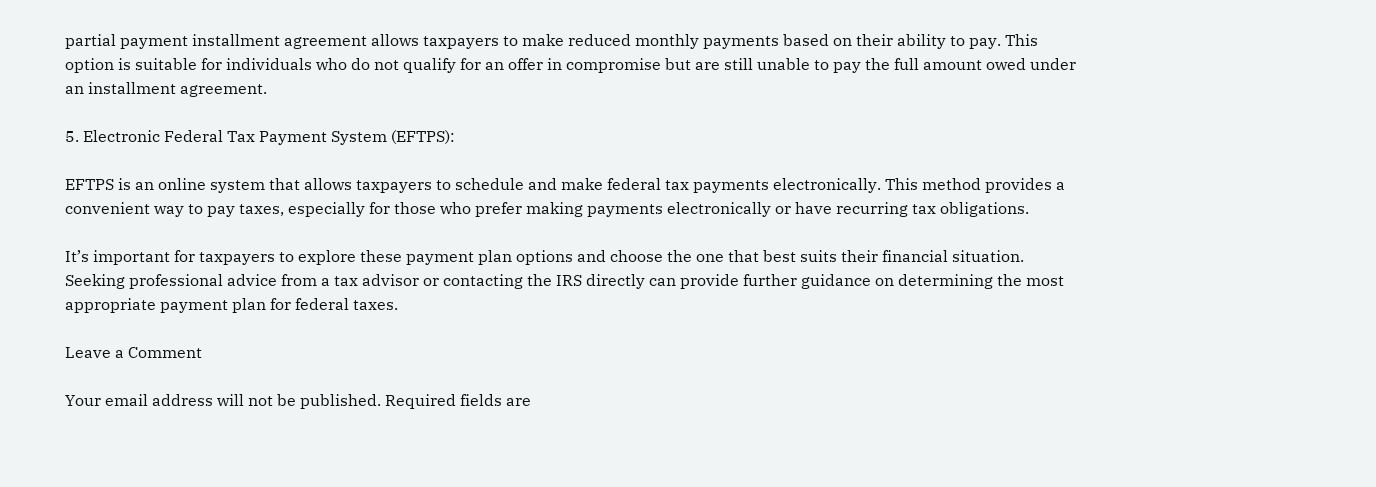partial payment installment agreement allows taxpayers to make reduced monthly payments based on their ability to pay. This option is suitable for individuals who do not qualify for an offer in compromise but are still unable to pay the full amount owed under an installment agreement.

5. Electronic Federal Tax Payment System (EFTPS):

EFTPS is an online system that allows taxpayers to schedule and make federal tax payments electronically. This method provides a convenient way to pay taxes, especially for those who prefer making payments electronically or have recurring tax obligations.

It’s important for taxpayers to explore these payment plan options and choose the one that best suits their financial situation. Seeking professional advice from a tax advisor or contacting the IRS directly can provide further guidance on determining the most appropriate payment plan for federal taxes.

Leave a Comment

Your email address will not be published. Required fields are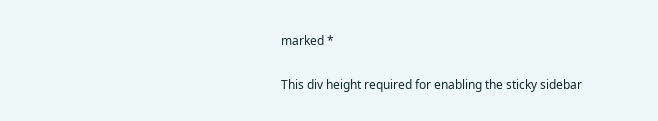marked *

This div height required for enabling the sticky sidebar